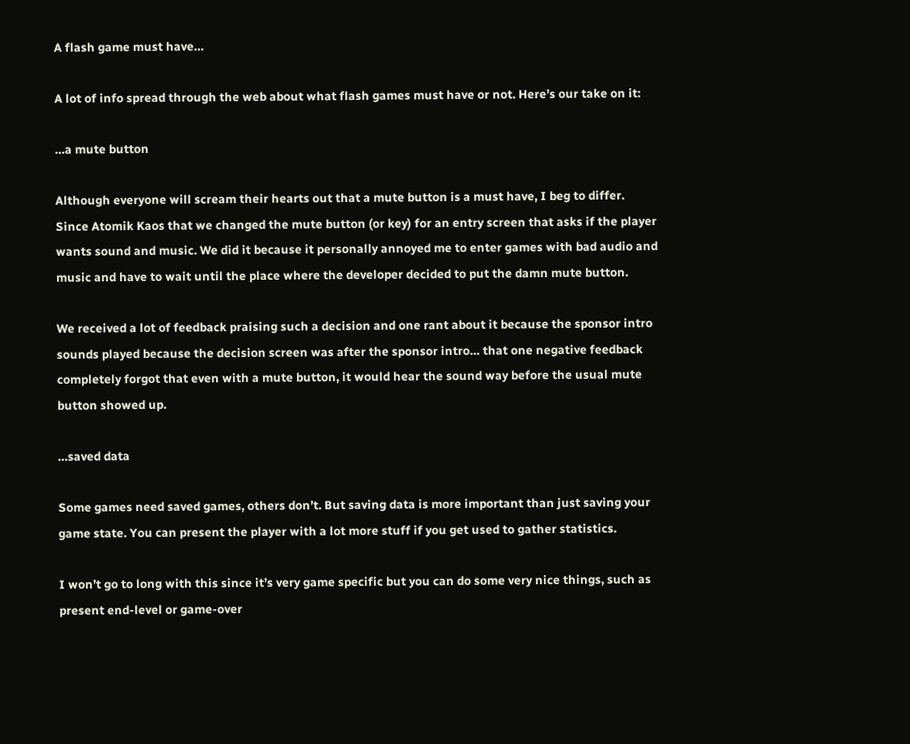A flash game must have…

A lot of info spread through the web about what flash games must have or not. Here’s our take on it:

…a mute button

Although everyone will scream their hearts out that a mute button is a must have, I beg to differ. Since Atomik Kaos that we changed the mute button (or key) for an entry screen that asks if the player wants sound and music. We did it because it personally annoyed me to enter games with bad audio and music and have to wait until the place where the developer decided to put the damn mute button.

We received a lot of feedback praising such a decision and one rant about it because the sponsor intro sounds played because the decision screen was after the sponsor intro… that one negative feedback completely forgot that even with a mute button, it would hear the sound way before the usual mute button showed up.

…saved data

Some games need saved games, others don’t. But saving data is more important than just saving your game state. You can present the player with a lot more stuff if you get used to gather statistics.

I won’t go to long with this since it’s very game specific but you can do some very nice things, such as present end-level or game-over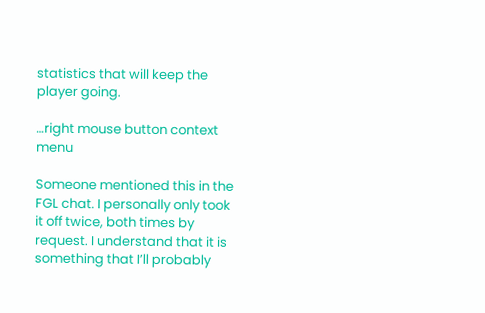statistics that will keep the player going.

…right mouse button context menu

Someone mentioned this in the FGL chat. I personally only took it off twice, both times by request. I understand that it is something that I’ll probably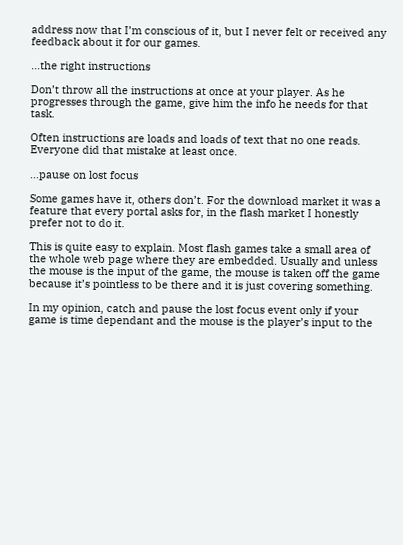address now that I’m conscious of it, but I never felt or received any feedback about it for our games.

…the right instructions

Don’t throw all the instructions at once at your player. As he progresses through the game, give him the info he needs for that task.

Often instructions are loads and loads of text that no one reads. Everyone did that mistake at least once.

…pause on lost focus

Some games have it, others don’t. For the download market it was a feature that every portal asks for, in the flash market I honestly prefer not to do it.

This is quite easy to explain. Most flash games take a small area of the whole web page where they are embedded. Usually and unless the mouse is the input of the game, the mouse is taken off the game because it’s pointless to be there and it is just covering something.

In my opinion, catch and pause the lost focus event only if your game is time dependant and the mouse is the player’s input to the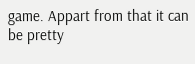game. Appart from that it can be pretty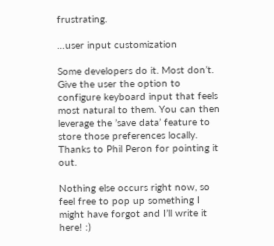frustrating.

…user input customization

Some developers do it. Most don’t. Give the user the option to configure keyboard input that feels most natural to them. You can then leverage the ’save data’ feature to store those preferences locally. Thanks to Phil Peron for pointing it out.

Nothing else occurs right now, so feel free to pop up something I might have forgot and I’ll write it here! :)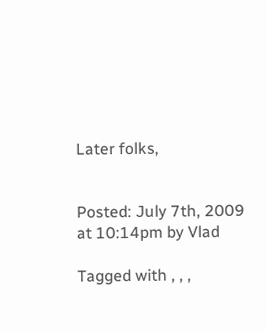Later folks,


Posted: July 7th, 2009
at 10:14pm by Vlad

Tagged with , , ,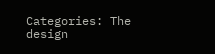Categories: The design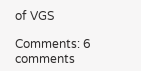of VGS

Comments: 6 comments